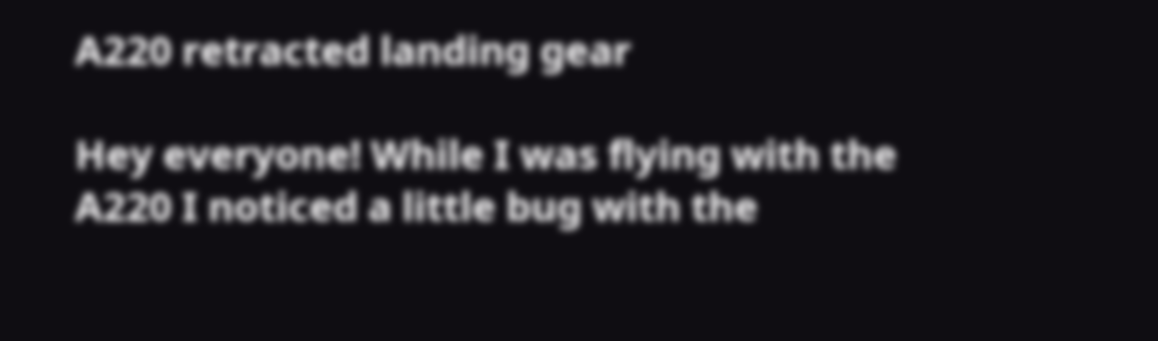A220 retracted landing gear

Hey everyone! While I was flying with the A220 I noticed a little bug with the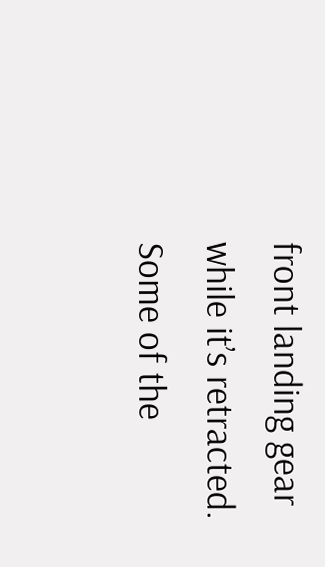front landing gear while it’s retracted. Some of the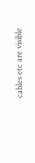cables etc are visible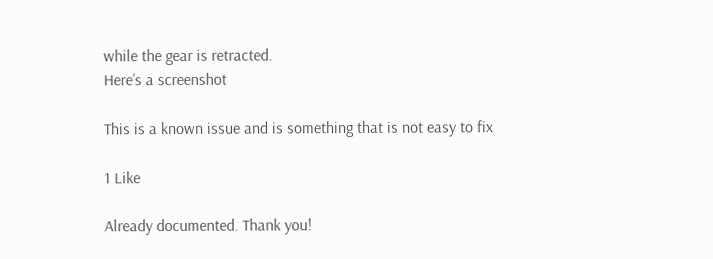while the gear is retracted.
Here’s a screenshot

This is a known issue and is something that is not easy to fix

1 Like

Already documented. Thank you!